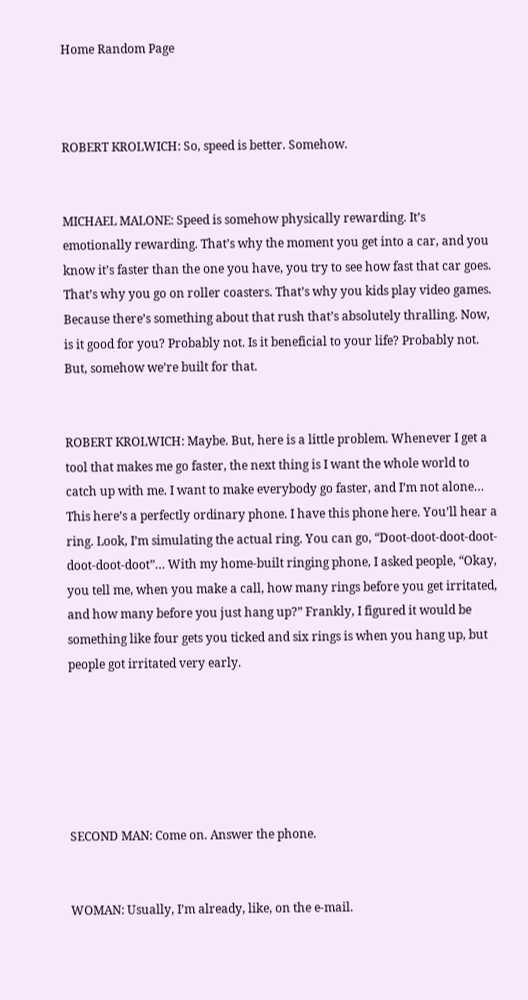Home Random Page



ROBERT KROLWICH: So, speed is better. Somehow.


MICHAEL MALONE: Speed is somehow physically rewarding. It’s emotionally rewarding. That’s why the moment you get into a car, and you know it’s faster than the one you have, you try to see how fast that car goes. That’s why you go on roller coasters. That’s why you kids play video games. Because there’s something about that rush that’s absolutely thralling. Now, is it good for you? Probably not. Is it beneficial to your life? Probably not. But, somehow we’re built for that.


ROBERT KROLWICH: Maybe. But, here is a little problem. Whenever I get a tool that makes me go faster, the next thing is I want the whole world to catch up with me. I want to make everybody go faster, and I’m not alone… This here’s a perfectly ordinary phone. I have this phone here. You’ll hear a ring. Look, I’m simulating the actual ring. You can go, “Doot-doot-doot-doot-doot-doot-doot”… With my home-built ringing phone, I asked people, “Okay, you tell me, when you make a call, how many rings before you get irritated, and how many before you just hang up?” Frankly, I figured it would be something like four gets you ticked and six rings is when you hang up, but people got irritated very early.






SECOND MAN: Come on. Answer the phone.


WOMAN: Usually, I’m already, like, on the e-mail.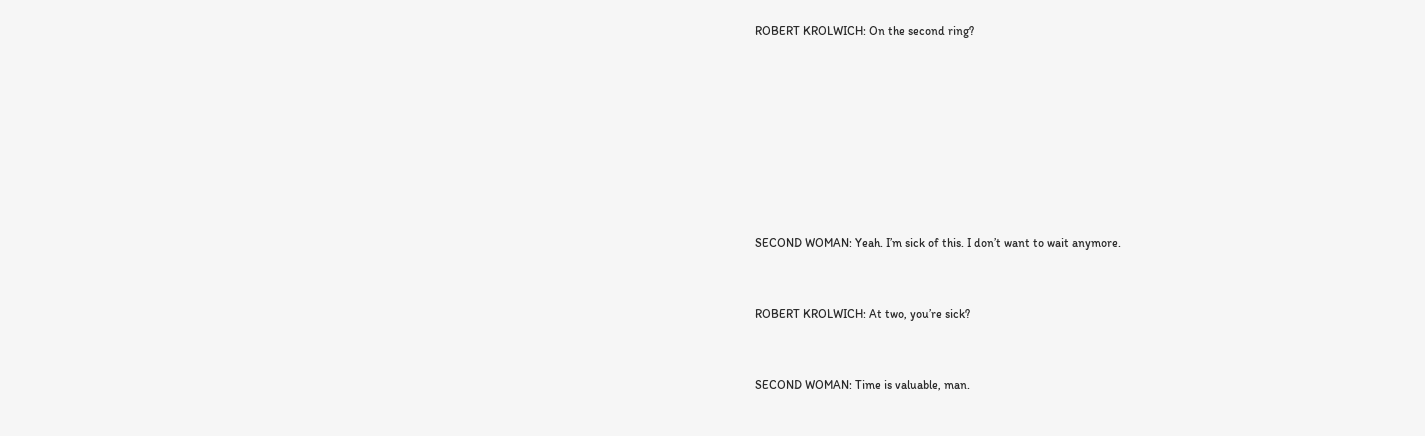ROBERT KROLWICH: On the second ring?








SECOND WOMAN: Yeah. I’m sick of this. I don’t want to wait anymore.


ROBERT KROLWICH: At two, you’re sick?


SECOND WOMAN: Time is valuable, man.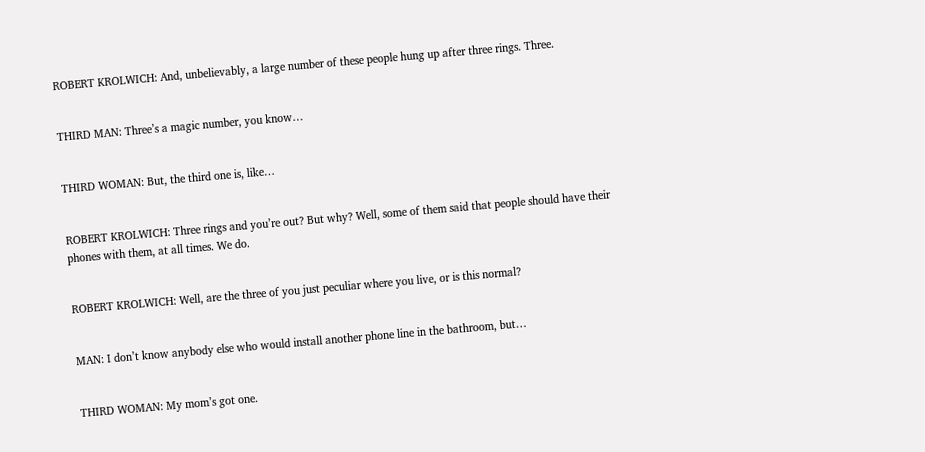ROBERT KROLWICH: And, unbelievably, a large number of these people hung up after three rings. Three.


THIRD MAN: Three’s a magic number, you know…


THIRD WOMAN: But, the third one is, like…


ROBERT KROLWICH: Three rings and you’re out? But why? Well, some of them said that people should have their phones with them, at all times. We do.


ROBERT KROLWICH: Well, are the three of you just peculiar where you live, or is this normal?


MAN: I don’t know anybody else who would install another phone line in the bathroom, but…


THIRD WOMAN: My mom’s got one.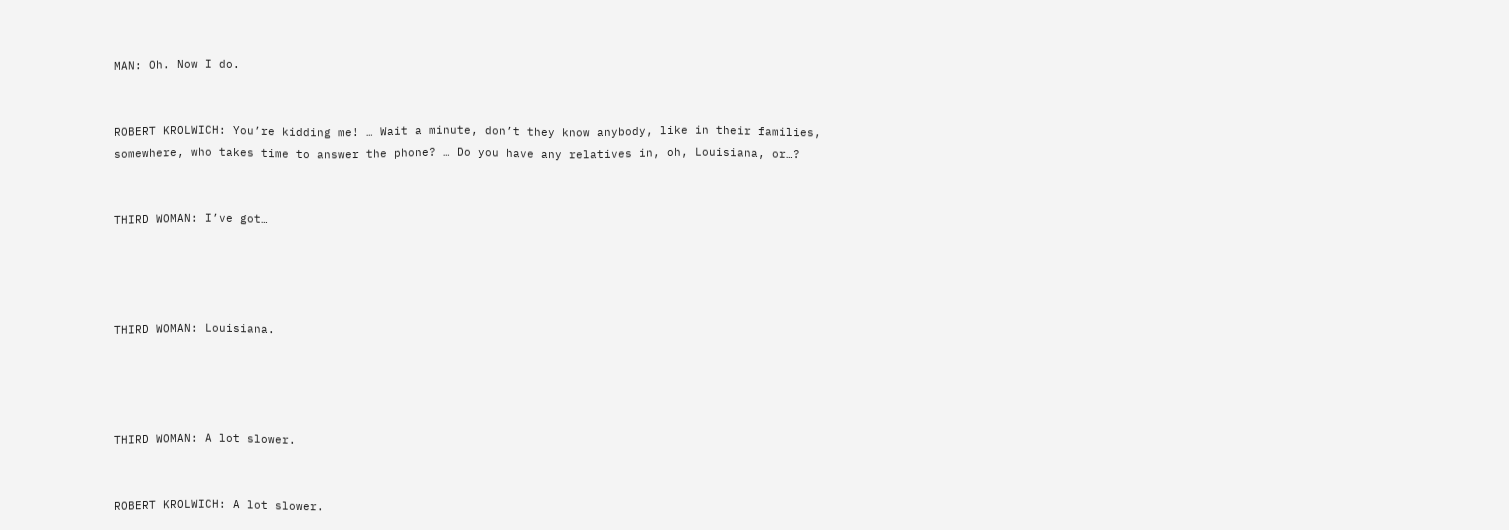MAN: Oh. Now I do.


ROBERT KROLWICH: You’re kidding me! … Wait a minute, don’t they know anybody, like in their families, somewhere, who takes time to answer the phone? … Do you have any relatives in, oh, Louisiana, or…?


THIRD WOMAN: I’ve got…




THIRD WOMAN: Louisiana.




THIRD WOMAN: A lot slower.


ROBERT KROLWICH: A lot slower.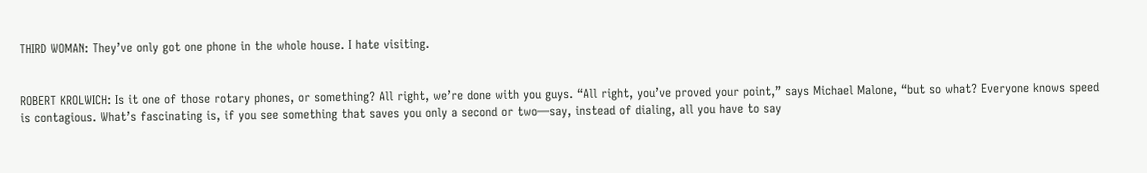THIRD WOMAN: They’ve only got one phone in the whole house. I hate visiting.


ROBERT KROLWICH: Is it one of those rotary phones, or something? All right, we’re done with you guys. “All right, you’ve proved your point,” says Michael Malone, “but so what? Everyone knows speed is contagious. What’s fascinating is, if you see something that saves you only a second or two—say, instead of dialing, all you have to say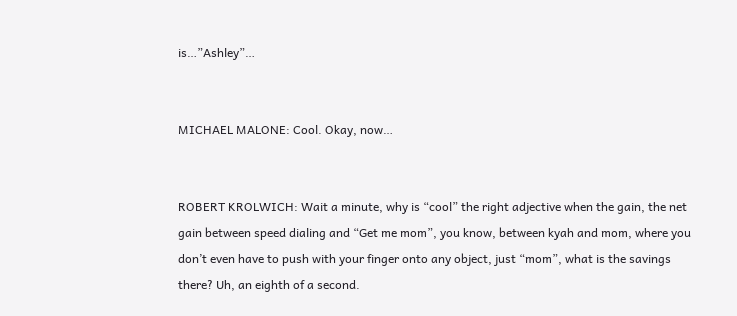is…”Ashley”…


MICHAEL MALONE: Cool. Okay, now…


ROBERT KROLWICH: Wait a minute, why is “cool” the right adjective when the gain, the net gain between speed dialing and “Get me mom”, you know, between kyah and mom, where you don’t even have to push with your finger onto any object, just “mom”, what is the savings there? Uh, an eighth of a second.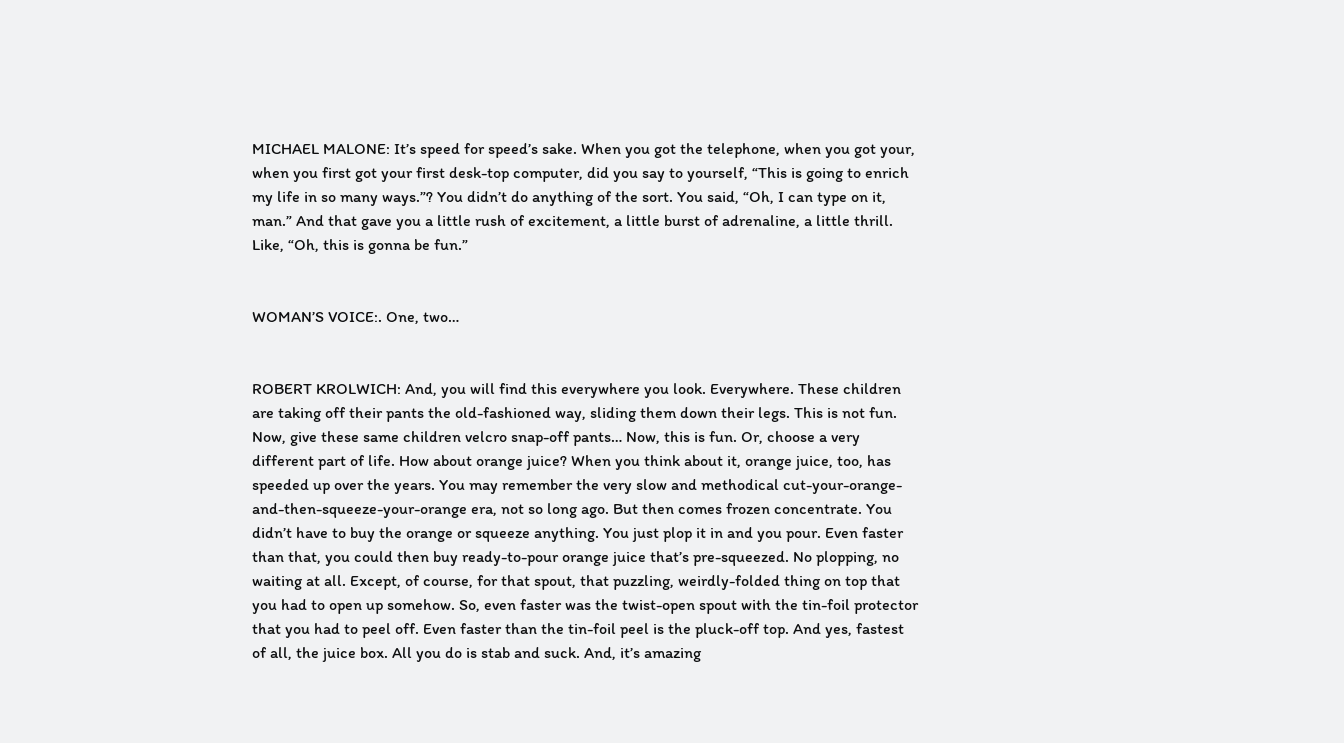MICHAEL MALONE: It’s speed for speed’s sake. When you got the telephone, when you got your, when you first got your first desk-top computer, did you say to yourself, “This is going to enrich my life in so many ways.”? You didn’t do anything of the sort. You said, “Oh, I can type on it, man.” And that gave you a little rush of excitement, a little burst of adrenaline, a little thrill. Like, “Oh, this is gonna be fun.”


WOMAN’S VOICE:. One, two…


ROBERT KROLWICH: And, you will find this everywhere you look. Everywhere. These children are taking off their pants the old-fashioned way, sliding them down their legs. This is not fun. Now, give these same children velcro snap-off pants… Now, this is fun. Or, choose a very different part of life. How about orange juice? When you think about it, orange juice, too, has speeded up over the years. You may remember the very slow and methodical cut-your-orange-and-then-squeeze-your-orange era, not so long ago. But then comes frozen concentrate. You didn’t have to buy the orange or squeeze anything. You just plop it in and you pour. Even faster than that, you could then buy ready-to-pour orange juice that’s pre-squeezed. No plopping, no waiting at all. Except, of course, for that spout, that puzzling, weirdly-folded thing on top that you had to open up somehow. So, even faster was the twist-open spout with the tin-foil protector that you had to peel off. Even faster than the tin-foil peel is the pluck-off top. And yes, fastest of all, the juice box. All you do is stab and suck. And, it’s amazing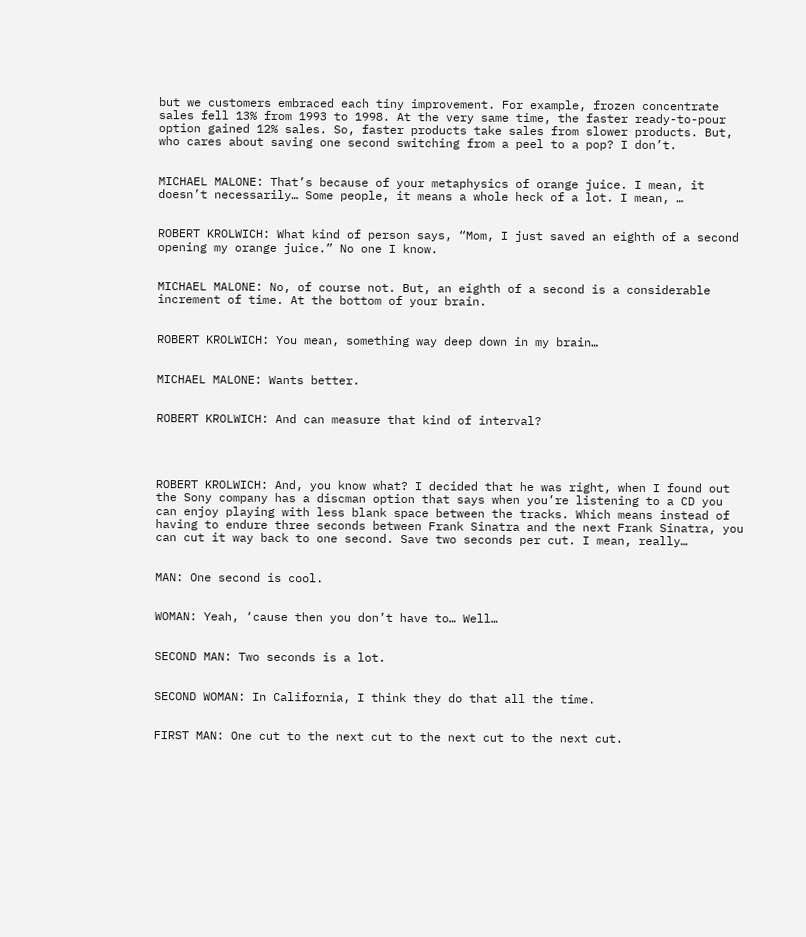but we customers embraced each tiny improvement. For example, frozen concentrate sales fell 13% from 1993 to 1998. At the very same time, the faster ready-to-pour option gained 12% sales. So, faster products take sales from slower products. But, who cares about saving one second switching from a peel to a pop? I don’t.


MICHAEL MALONE: That’s because of your metaphysics of orange juice. I mean, it doesn’t necessarily… Some people, it means a whole heck of a lot. I mean, …


ROBERT KROLWICH: What kind of person says, “Mom, I just saved an eighth of a second opening my orange juice.” No one I know.


MICHAEL MALONE: No, of course not. But, an eighth of a second is a considerable increment of time. At the bottom of your brain.


ROBERT KROLWICH: You mean, something way deep down in my brain…


MICHAEL MALONE: Wants better.


ROBERT KROLWICH: And can measure that kind of interval?




ROBERT KROLWICH: And, you know what? I decided that he was right, when I found out the Sony company has a discman option that says when you’re listening to a CD you can enjoy playing with less blank space between the tracks. Which means instead of having to endure three seconds between Frank Sinatra and the next Frank Sinatra, you can cut it way back to one second. Save two seconds per cut. I mean, really…


MAN: One second is cool.


WOMAN: Yeah, ‘cause then you don’t have to… Well…


SECOND MAN: Two seconds is a lot.


SECOND WOMAN: In California, I think they do that all the time.


FIRST MAN: One cut to the next cut to the next cut to the next cut.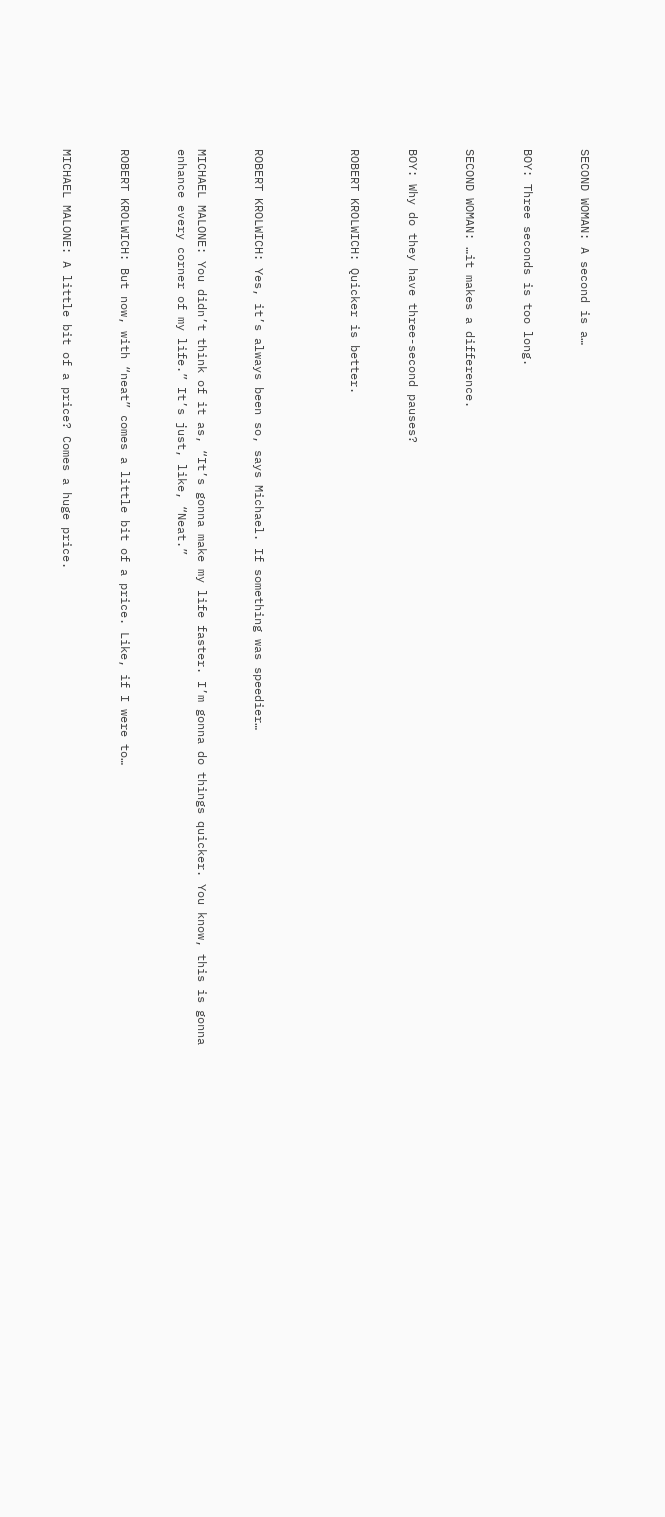SECOND WOMAN: A second is a…


BOY: Three seconds is too long.


SECOND WOMAN: …it makes a difference.


BOY: Why do they have three-second pauses?


ROBERT KROLWICH: Quicker is better.




ROBERT KROLWICH: Yes, it’s always been so, says Michael. If something was speedier…


MICHAEL MALONE: You didn’t think of it as, “It’s gonna make my life faster. I’m gonna do things quicker. You know, this is gonna enhance every corner of my life.” It’s just, like, “Neat.”


ROBERT KROLWICH: But now, with “neat” comes a little bit of a price. Like, if I were to…


MICHAEL MALONE: A little bit of a price? Comes a huge price.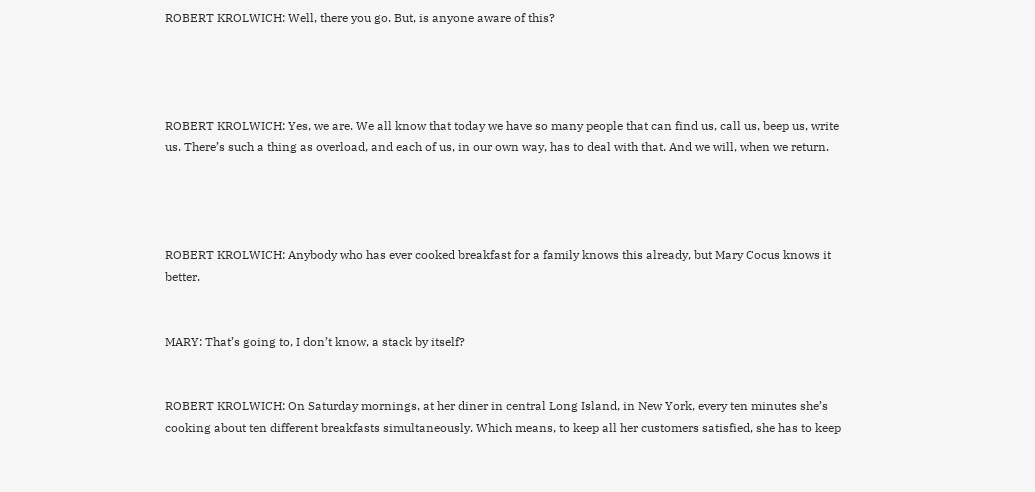ROBERT KROLWICH: Well, there you go. But, is anyone aware of this?




ROBERT KROLWICH: Yes, we are. We all know that today we have so many people that can find us, call us, beep us, write us. There’s such a thing as overload, and each of us, in our own way, has to deal with that. And we will, when we return.




ROBERT KROLWICH: Anybody who has ever cooked breakfast for a family knows this already, but Mary Cocus knows it better.


MARY: That’s going to, I don’t know, a stack by itself?


ROBERT KROLWICH: On Saturday mornings, at her diner in central Long Island, in New York, every ten minutes she’s cooking about ten different breakfasts simultaneously. Which means, to keep all her customers satisfied, she has to keep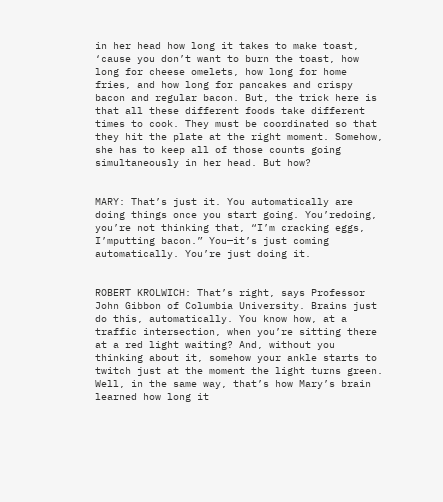in her head how long it takes to make toast, ‘cause you don’t want to burn the toast, how long for cheese omelets, how long for home fries, and how long for pancakes and crispy bacon and regular bacon. But, the trick here is that all these different foods take different times to cook. They must be coordinated so that they hit the plate at the right moment. Somehow, she has to keep all of those counts going simultaneously in her head. But how?


MARY: That’s just it. You automatically are doing things once you start going. You’redoing, you’re not thinking that, “I’m cracking eggs, I’mputting bacon.” You—it’s just coming automatically. You’re just doing it.


ROBERT KROLWICH: That’s right, says Professor John Gibbon of Columbia University. Brains just do this, automatically. You know how, at a traffic intersection, when you’re sitting there at a red light waiting? And, without you thinking about it, somehow your ankle starts to twitch just at the moment the light turns green. Well, in the same way, that’s how Mary’s brain learned how long it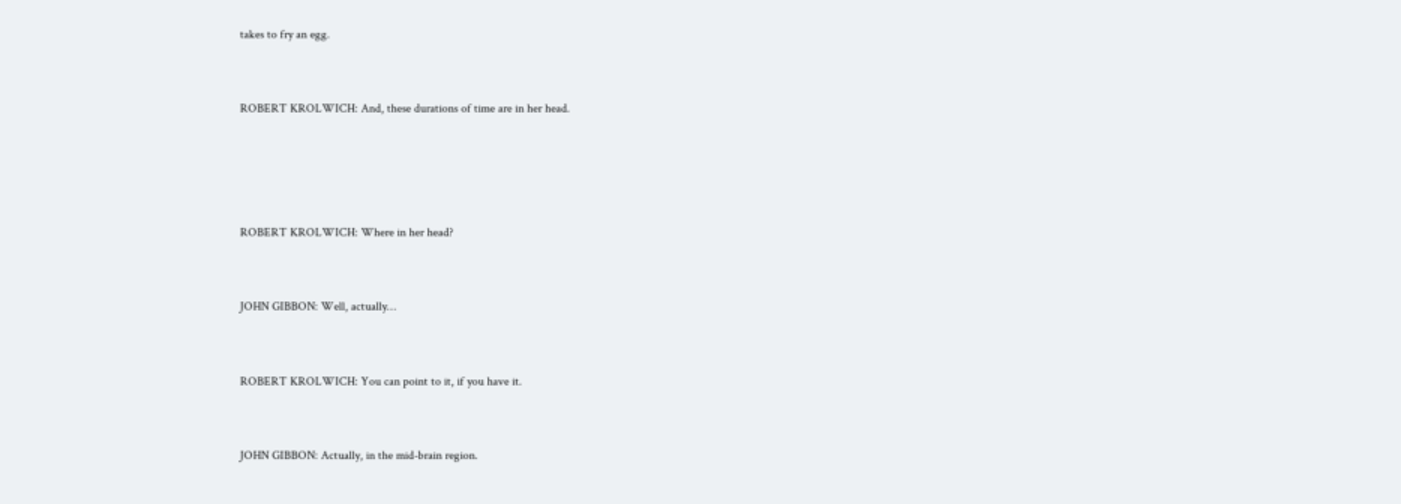takes to fry an egg.


ROBERT KROLWICH: And, these durations of time are in her head.




ROBERT KROLWICH: Where in her head?


JOHN GIBBON: Well, actually…


ROBERT KROLWICH: You can point to it, if you have it.


JOHN GIBBON: Actually, in the mid-brain region.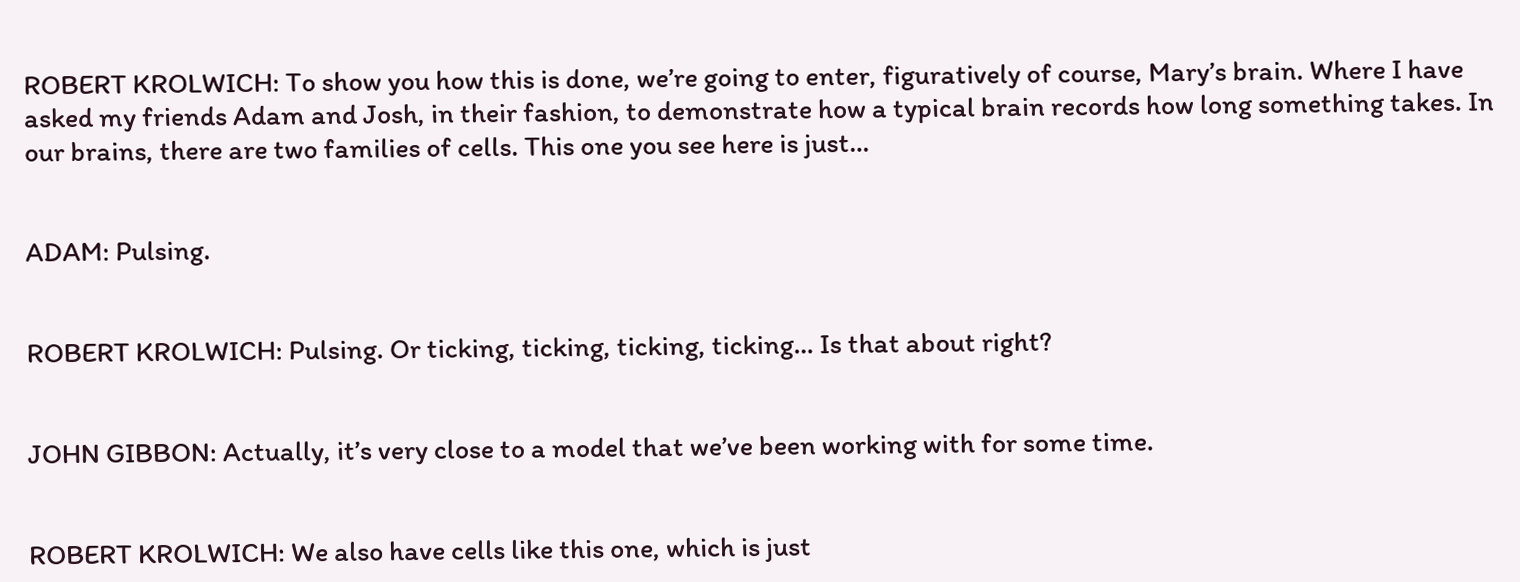ROBERT KROLWICH: To show you how this is done, we’re going to enter, figuratively of course, Mary’s brain. Where I have asked my friends Adam and Josh, in their fashion, to demonstrate how a typical brain records how long something takes. In our brains, there are two families of cells. This one you see here is just…


ADAM: Pulsing.


ROBERT KROLWICH: Pulsing. Or ticking, ticking, ticking, ticking… Is that about right?


JOHN GIBBON: Actually, it’s very close to a model that we’ve been working with for some time.


ROBERT KROLWICH: We also have cells like this one, which is just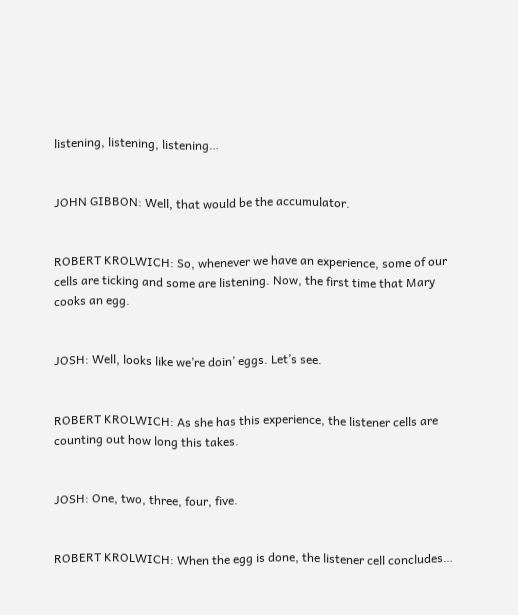listening, listening, listening…


JOHN GIBBON: Well, that would be the accumulator.


ROBERT KROLWICH: So, whenever we have an experience, some of our cells are ticking and some are listening. Now, the first time that Mary cooks an egg.


JOSH: Well, looks like we’re doin’ eggs. Let’s see.


ROBERT KROLWICH: As she has this experience, the listener cells are counting out how long this takes.


JOSH: One, two, three, four, five.


ROBERT KROLWICH: When the egg is done, the listener cell concludes…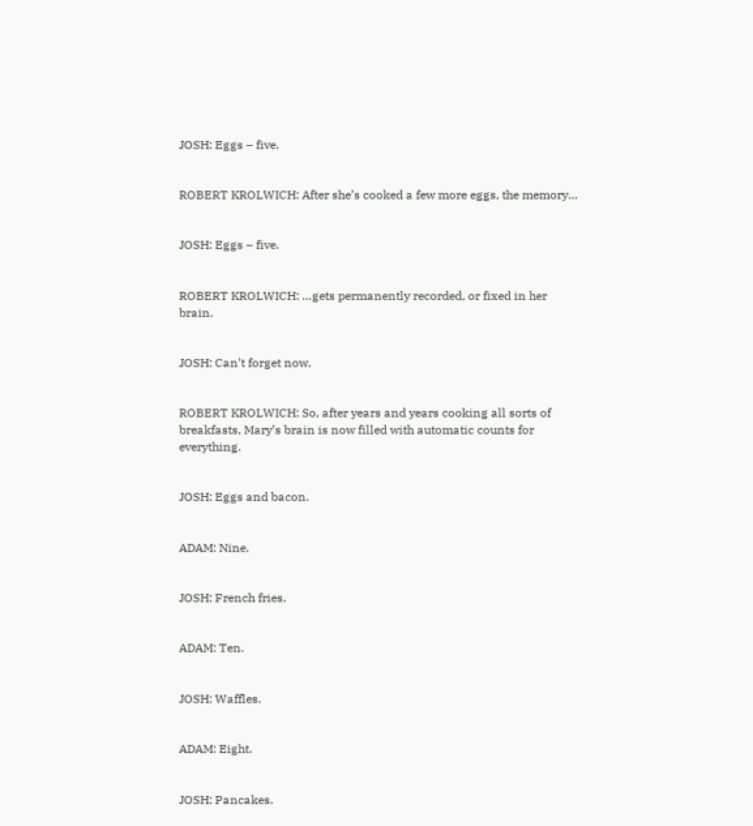JOSH: Eggs – five.


ROBERT KROLWICH: After she’s cooked a few more eggs, the memory…


JOSH: Eggs – five.


ROBERT KROLWICH: …gets permanently recorded, or fixed in her brain.


JOSH: Can’t forget now.


ROBERT KROLWICH: So, after years and years cooking all sorts of breakfasts, Mary’s brain is now filled with automatic counts for everything.


JOSH: Eggs and bacon.


ADAM: Nine.


JOSH: French fries.


ADAM: Ten.


JOSH: Waffles.


ADAM: Eight.


JOSH: Pancakes.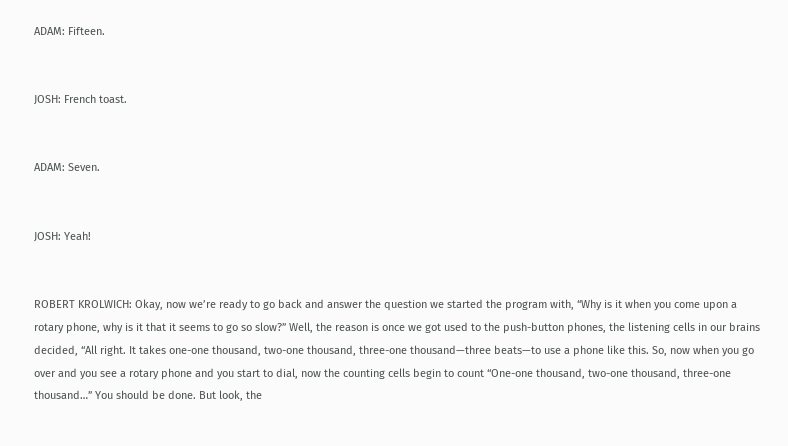ADAM: Fifteen.


JOSH: French toast.


ADAM: Seven.


JOSH: Yeah!


ROBERT KROLWICH: Okay, now we’re ready to go back and answer the question we started the program with, “Why is it when you come upon a rotary phone, why is it that it seems to go so slow?” Well, the reason is once we got used to the push-button phones, the listening cells in our brains decided, “All right. It takes one-one thousand, two-one thousand, three-one thousand—three beats—to use a phone like this. So, now when you go over and you see a rotary phone and you start to dial, now the counting cells begin to count “One-one thousand, two-one thousand, three-one thousand…” You should be done. But look, the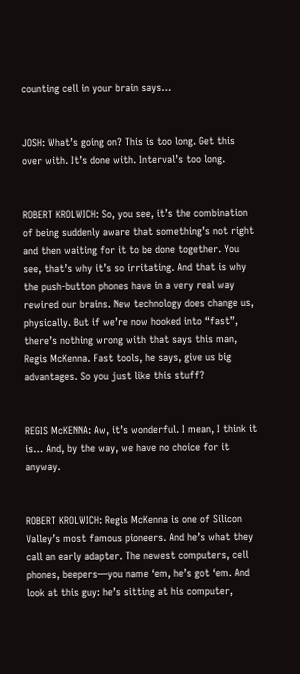counting cell in your brain says…


JOSH: What’s going on? This is too long. Get this over with. It’s done with. Interval’s too long.


ROBERT KROLWICH: So, you see, it’s the combination of being suddenly aware that something’s not right and then waiting for it to be done together. You see, that’s why it’s so irritating. And that is why the push-button phones have in a very real way rewired our brains. New technology does change us, physically. But if we’re now hooked into “fast”, there’s nothing wrong with that says this man, Regis McKenna. Fast tools, he says, give us big advantages. So you just like this stuff?


REGIS McKENNA: Aw, it’s wonderful. I mean, I think it is… And, by the way, we have no choice for it anyway.


ROBERT KROLWICH: Regis McKenna is one of Silicon Valley’s most famous pioneers. And he’s what they call an early adapter. The newest computers, cell phones, beepers—you name ‘em, he’s got ‘em. And look at this guy: he’s sitting at his computer,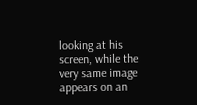looking at his screen, while the very same image appears on an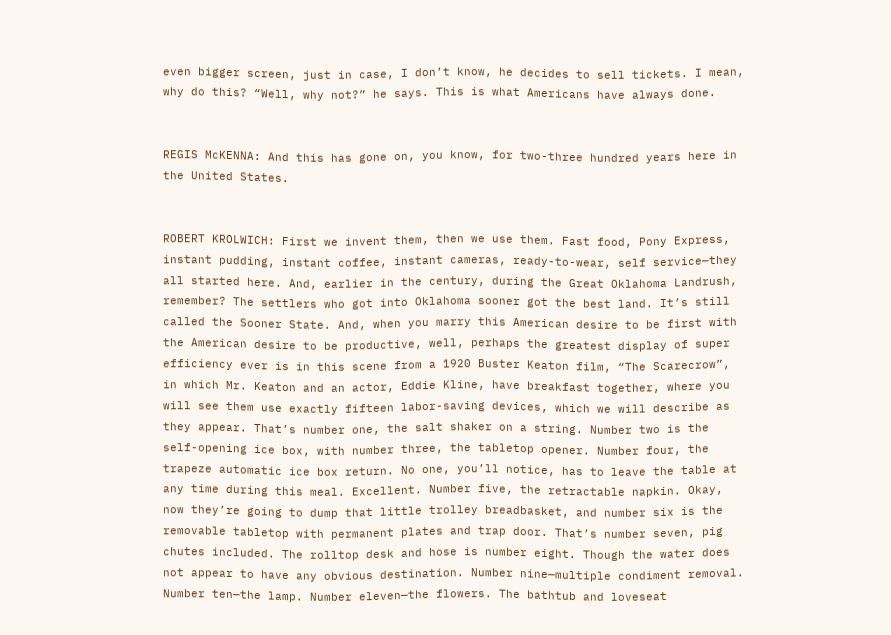even bigger screen, just in case, I don’t know, he decides to sell tickets. I mean, why do this? “Well, why not?” he says. This is what Americans have always done.


REGIS McKENNA: And this has gone on, you know, for two-three hundred years here in the United States.


ROBERT KROLWICH: First we invent them, then we use them. Fast food, Pony Express, instant pudding, instant coffee, instant cameras, ready-to-wear, self service—they all started here. And, earlier in the century, during the Great Oklahoma Landrush, remember? The settlers who got into Oklahoma sooner got the best land. It’s still called the Sooner State. And, when you marry this American desire to be first with the American desire to be productive, well, perhaps the greatest display of super efficiency ever is in this scene from a 1920 Buster Keaton film, “The Scarecrow”, in which Mr. Keaton and an actor, Eddie Kline, have breakfast together, where you will see them use exactly fifteen labor-saving devices, which we will describe as they appear. That’s number one, the salt shaker on a string. Number two is the self-opening ice box, with number three, the tabletop opener. Number four, the trapeze automatic ice box return. No one, you’ll notice, has to leave the table at any time during this meal. Excellent. Number five, the retractable napkin. Okay, now they’re going to dump that little trolley breadbasket, and number six is the removable tabletop with permanent plates and trap door. That’s number seven, pig chutes included. The rolltop desk and hose is number eight. Though the water does not appear to have any obvious destination. Number nine—multiple condiment removal. Number ten—the lamp. Number eleven—the flowers. The bathtub and loveseat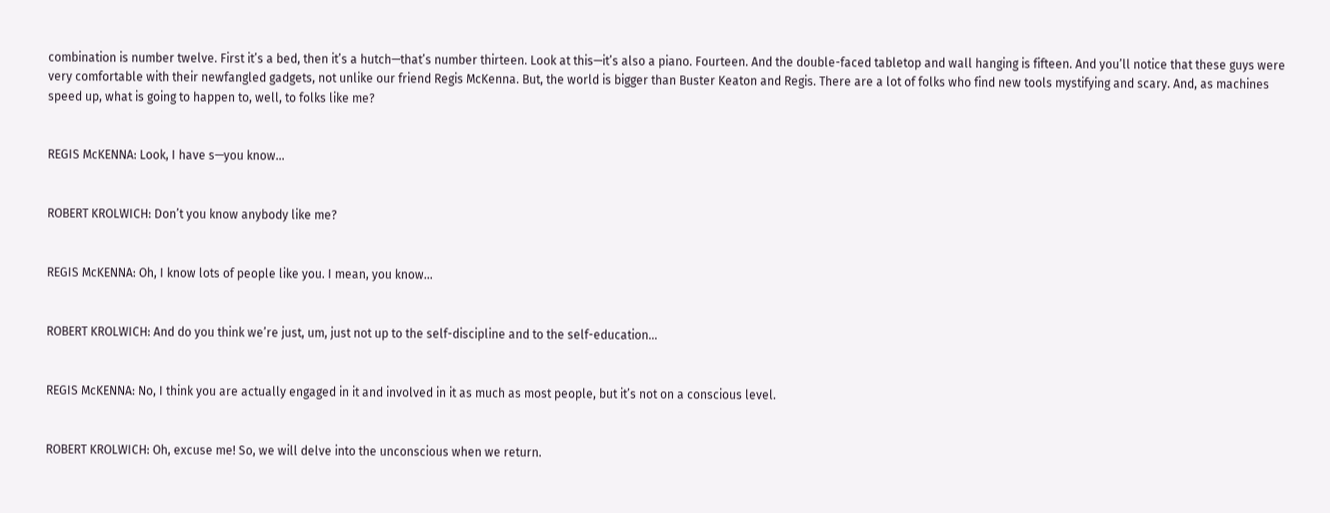combination is number twelve. First it’s a bed, then it’s a hutch—that’s number thirteen. Look at this—it’s also a piano. Fourteen. And the double-faced tabletop and wall hanging is fifteen. And you’ll notice that these guys were very comfortable with their newfangled gadgets, not unlike our friend Regis McKenna. But, the world is bigger than Buster Keaton and Regis. There are a lot of folks who find new tools mystifying and scary. And, as machines speed up, what is going to happen to, well, to folks like me?


REGIS McKENNA: Look, I have s—you know…


ROBERT KROLWICH: Don’t you know anybody like me?


REGIS McKENNA: Oh, I know lots of people like you. I mean, you know…


ROBERT KROLWICH: And do you think we’re just, um, just not up to the self-discipline and to the self-education…


REGIS McKENNA: No, I think you are actually engaged in it and involved in it as much as most people, but it’s not on a conscious level.


ROBERT KROLWICH: Oh, excuse me! So, we will delve into the unconscious when we return.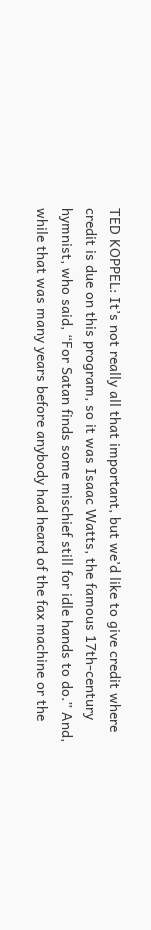TED KOPPEL: It’s not really all that important, but we’d like to give credit where credit is due on this program, so it was Isaac Watts, the famous 17th-century hymnist, who said, “For Satan finds some mischief still for idle hands to do.” And, while that was many years before anybody had heard of the fax machine or the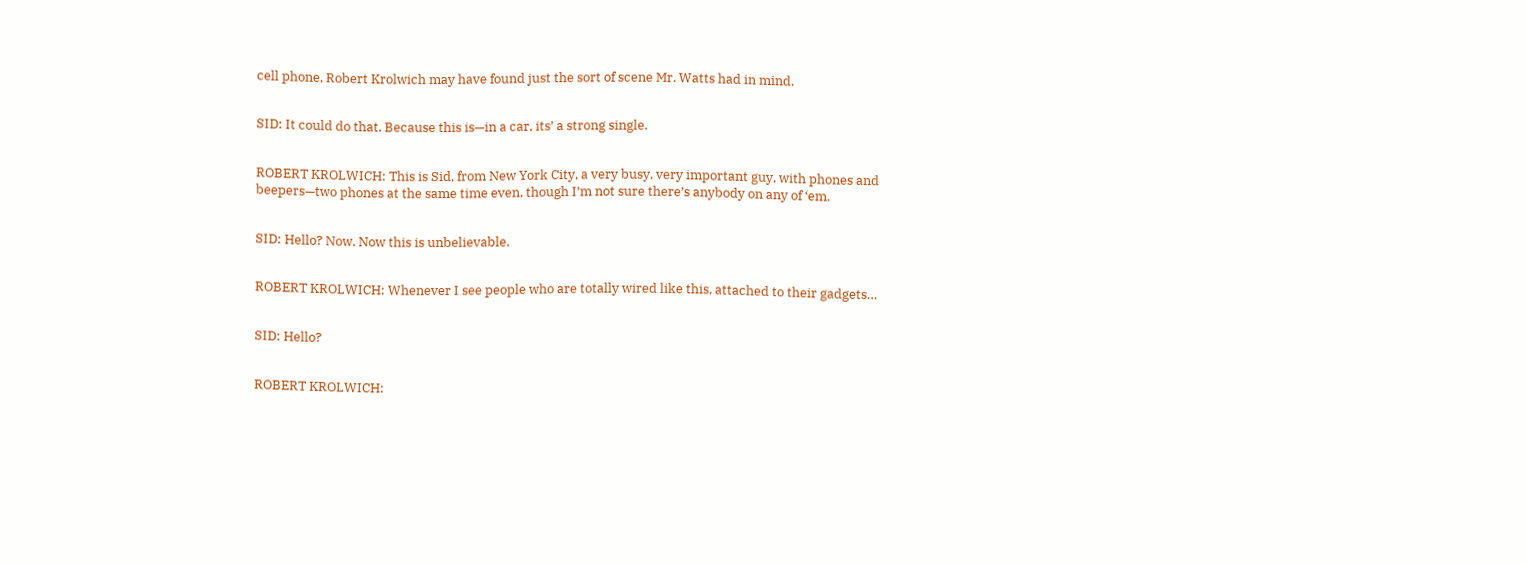cell phone, Robert Krolwich may have found just the sort of scene Mr. Watts had in mind.


SID: It could do that. Because this is—in a car, its’ a strong single.


ROBERT KROLWICH: This is Sid, from New York City, a very busy, very important guy, with phones and beepers—two phones at the same time even, though I’m not sure there’s anybody on any of ‘em.


SID: Hello? Now. Now this is unbelievable.


ROBERT KROLWICH: Whenever I see people who are totally wired like this, attached to their gadgets…


SID: Hello?


ROBERT KROLWICH: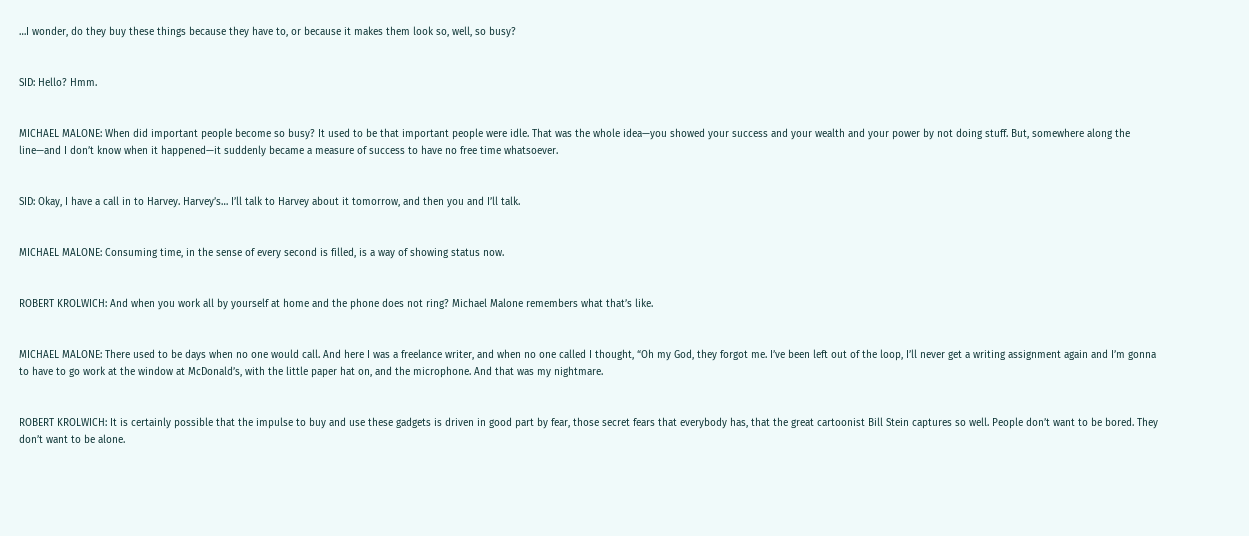…I wonder, do they buy these things because they have to, or because it makes them look so, well, so busy?


SID: Hello? Hmm.


MICHAEL MALONE: When did important people become so busy? It used to be that important people were idle. That was the whole idea—you showed your success and your wealth and your power by not doing stuff. But, somewhere along the line—and I don’t know when it happened—it suddenly became a measure of success to have no free time whatsoever.


SID: Okay, I have a call in to Harvey. Harvey’s… I’ll talk to Harvey about it tomorrow, and then you and I’ll talk.


MICHAEL MALONE: Consuming time, in the sense of every second is filled, is a way of showing status now.


ROBERT KROLWICH: And when you work all by yourself at home and the phone does not ring? Michael Malone remembers what that’s like.


MICHAEL MALONE: There used to be days when no one would call. And here I was a freelance writer, and when no one called I thought, “Oh my God, they forgot me. I’ve been left out of the loop, I’ll never get a writing assignment again and I’m gonna to have to go work at the window at McDonald’s, with the little paper hat on, and the microphone. And that was my nightmare.


ROBERT KROLWICH: It is certainly possible that the impulse to buy and use these gadgets is driven in good part by fear, those secret fears that everybody has, that the great cartoonist Bill Stein captures so well. People don’t want to be bored. They don’t want to be alone.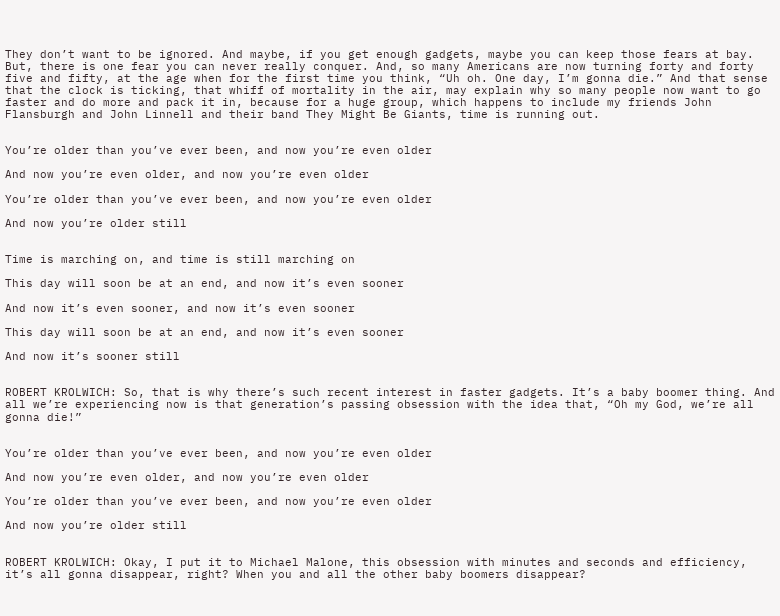They don’t want to be ignored. And maybe, if you get enough gadgets, maybe you can keep those fears at bay. But, there is one fear you can never really conquer. And, so many Americans are now turning forty and forty five and fifty, at the age when for the first time you think, “Uh oh. One day, I’m gonna die.” And that sense that the clock is ticking, that whiff of mortality in the air, may explain why so many people now want to go faster and do more and pack it in, because for a huge group, which happens to include my friends John Flansburgh and John Linnell and their band They Might Be Giants, time is running out.


You’re older than you’ve ever been, and now you’re even older

And now you’re even older, and now you’re even older

You’re older than you’ve ever been, and now you’re even older

And now you’re older still


Time is marching on, and time is still marching on

This day will soon be at an end, and now it’s even sooner

And now it’s even sooner, and now it’s even sooner

This day will soon be at an end, and now it’s even sooner

And now it’s sooner still


ROBERT KROLWICH: So, that is why there’s such recent interest in faster gadgets. It’s a baby boomer thing. And all we’re experiencing now is that generation’s passing obsession with the idea that, “Oh my God, we’re all gonna die!”


You’re older than you’ve ever been, and now you’re even older

And now you’re even older, and now you’re even older

You’re older than you’ve ever been, and now you’re even older

And now you’re older still


ROBERT KROLWICH: Okay, I put it to Michael Malone, this obsession with minutes and seconds and efficiency, it’s all gonna disappear, right? When you and all the other baby boomers disappear?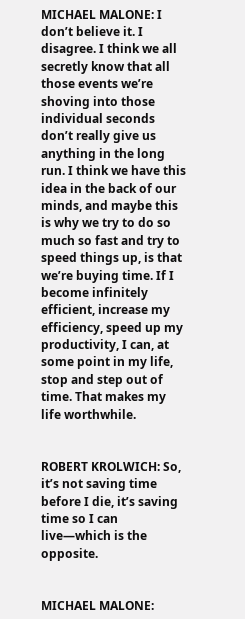MICHAEL MALONE: I don’t believe it. I disagree. I think we all secretly know that all those events we’re shoving into those individual seconds don’t really give us anything in the long run. I think we have this idea in the back of our minds, and maybe this is why we try to do so much so fast and try to speed things up, is that we’re buying time. If I become infinitely efficient, increase my efficiency, speed up my productivity, I can, at some point in my life, stop and step out of time. That makes my life worthwhile.


ROBERT KROLWICH: So, it’s not saving time before I die, it’s saving time so I can live—which is the opposite.


MICHAEL MALONE: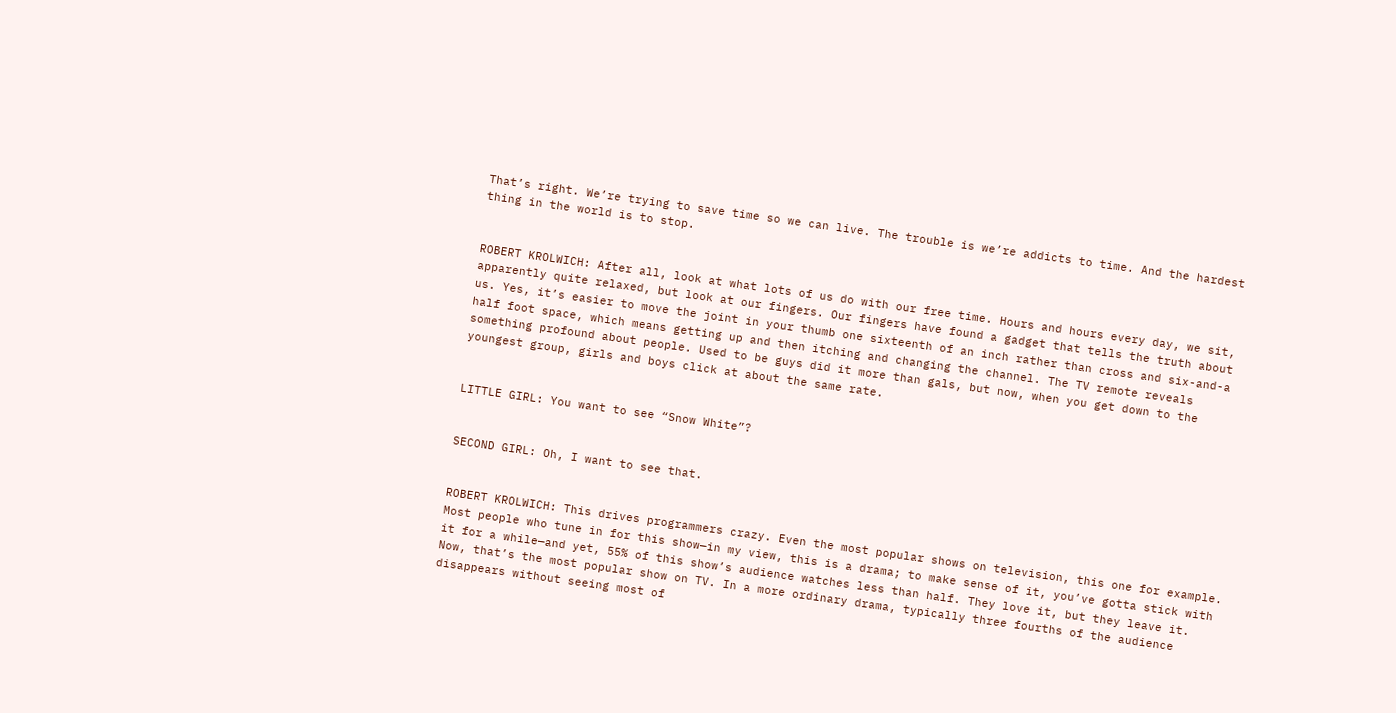That’s right. We’re trying to save time so we can live. The trouble is we’re addicts to time. And the hardest thing in the world is to stop.


ROBERT KROLWICH: After all, look at what lots of us do with our free time. Hours and hours every day, we sit, apparently quite relaxed, but look at our fingers. Our fingers have found a gadget that tells the truth about us. Yes, it’s easier to move the joint in your thumb one sixteenth of an inch rather than cross and six-and-a half foot space, which means getting up and then itching and changing the channel. The TV remote reveals something profound about people. Used to be guys did it more than gals, but now, when you get down to the youngest group, girls and boys click at about the same rate.


LITTLE GIRL: You want to see “Snow White”?


SECOND GIRL: Oh, I want to see that.


ROBERT KROLWICH: This drives programmers crazy. Even the most popular shows on television, this one for example. Most people who tune in for this show—in my view, this is a drama; to make sense of it, you’ve gotta stick with it for a while—and yet, 55% of this show’s audience watches less than half. They love it, but they leave it. Now, that’s the most popular show on TV. In a more ordinary drama, typically three fourths of the audience disappears without seeing most of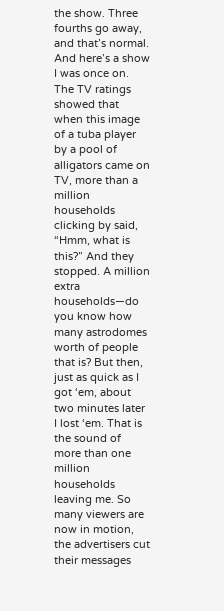the show. Three fourths go away, and that’s normal. And here’s a show I was once on. The TV ratings showed that when this image of a tuba player by a pool of alligators came on TV, more than a million households clicking by said, “Hmm, what is this?” And they stopped. A million extra households—do you know how many astrodomes worth of people that is? But then, just as quick as I got ‘em, about two minutes later I lost ‘em. That is the sound of more than one million households leaving me. So many viewers are now in motion, the advertisers cut their messages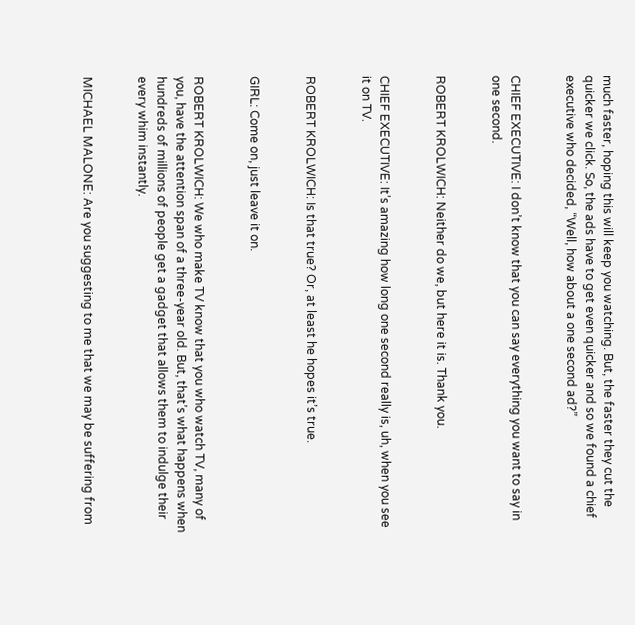much faster, hoping this will keep you watching. But, the faster they cut the quicker we click. So, the ads have to get even quicker and so we found a chief executive who decided, “Well, how about a one second ad?”


CHIEF EXECUTIVE: I don’t know that you can say everything you want to say in one second.


ROBERT KROLWICH: Neither do we, but here it is. Thank you.


CHIEF EXECUTIVE: It’s amazing how long one second really is, uh, when you see it on TV.


ROBERT KROLWICH: Is that true? Or, at least he hopes it’s true.


GIRL: Come on, just leave it on.


ROBERT KROLWICH: We who make TV know that you who watch TV, many of you, have the attention span of a three-year old. But, that’s what happens when hundreds of millions of people get a gadget that allows them to indulge their every whim instantly.


MICHAEL MALONE: Are you suggesting to me that we may be suffering from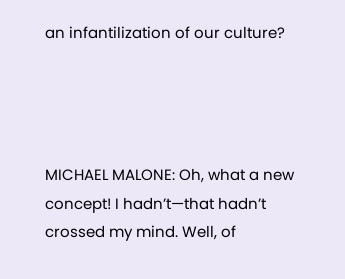an infantilization of our culture?




MICHAEL MALONE: Oh, what a new concept! I hadn’t—that hadn’t crossed my mind. Well, of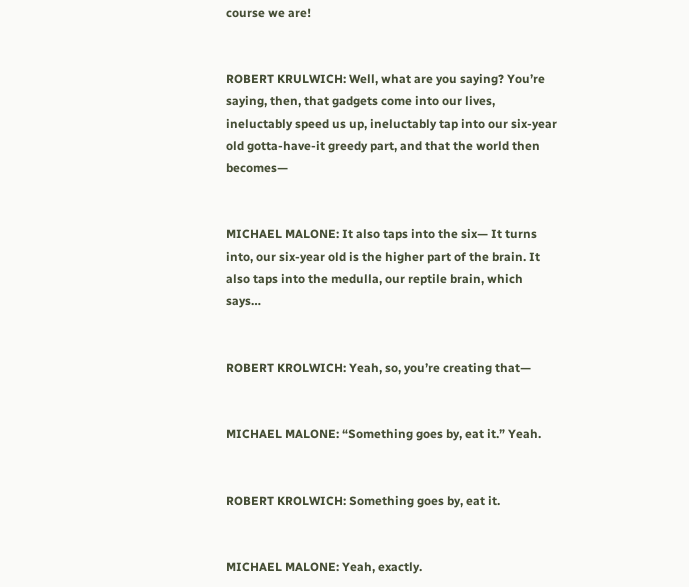course we are!


ROBERT KRULWICH: Well, what are you saying? You’re saying, then, that gadgets come into our lives, ineluctably speed us up, ineluctably tap into our six-year old gotta-have-it greedy part, and that the world then becomes—


MICHAEL MALONE: It also taps into the six— It turns into, our six-year old is the higher part of the brain. It also taps into the medulla, our reptile brain, which says…


ROBERT KROLWICH: Yeah, so, you’re creating that—


MICHAEL MALONE: “Something goes by, eat it.” Yeah.


ROBERT KROLWICH: Something goes by, eat it.


MICHAEL MALONE: Yeah, exactly.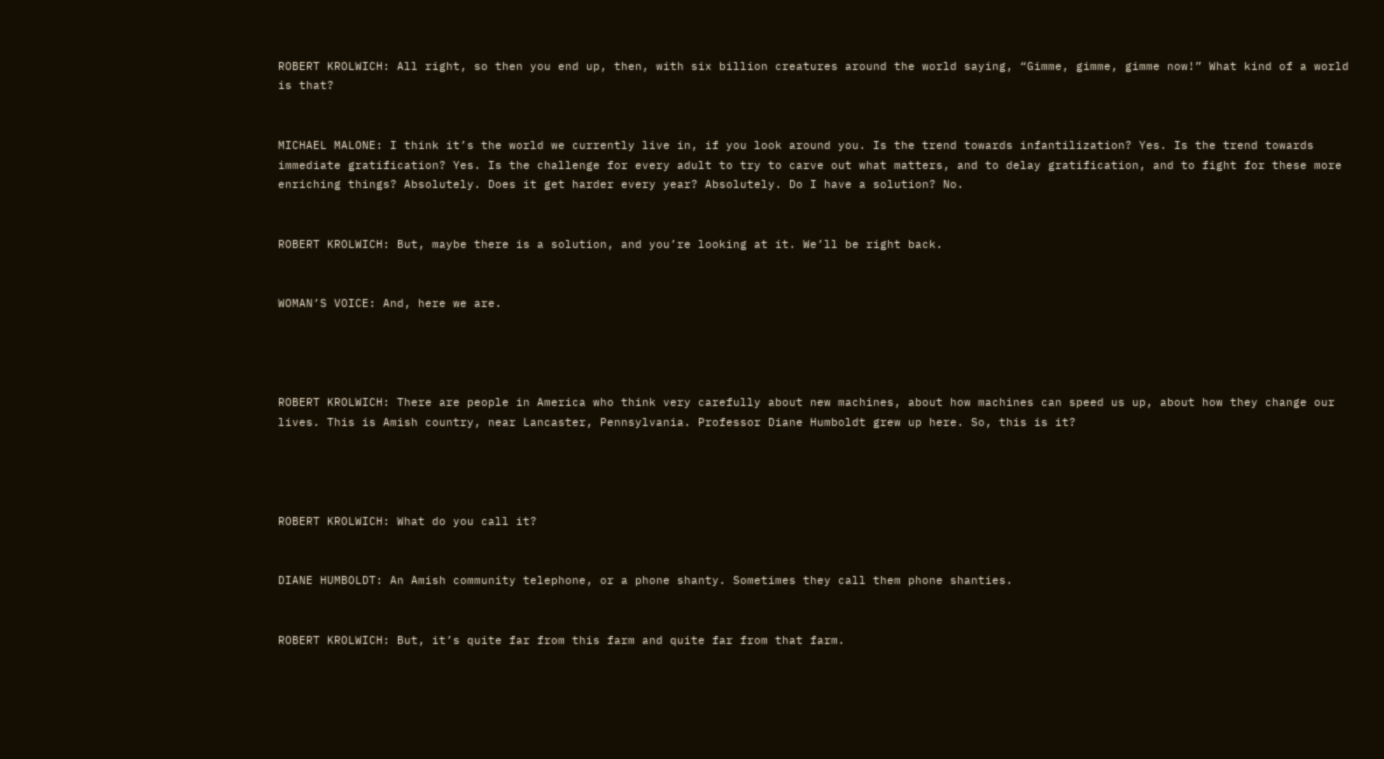ROBERT KROLWICH: All right, so then you end up, then, with six billion creatures around the world saying, “Gimme, gimme, gimme now!” What kind of a world is that?


MICHAEL MALONE: I think it’s the world we currently live in, if you look around you. Is the trend towards infantilization? Yes. Is the trend towards immediate gratification? Yes. Is the challenge for every adult to try to carve out what matters, and to delay gratification, and to fight for these more enriching things? Absolutely. Does it get harder every year? Absolutely. Do I have a solution? No.


ROBERT KROLWICH: But, maybe there is a solution, and you’re looking at it. We’ll be right back.


WOMAN’S VOICE: And, here we are.




ROBERT KROLWICH: There are people in America who think very carefully about new machines, about how machines can speed us up, about how they change our lives. This is Amish country, near Lancaster, Pennsylvania. Professor Diane Humboldt grew up here. So, this is it?




ROBERT KROLWICH: What do you call it?


DIANE HUMBOLDT: An Amish community telephone, or a phone shanty. Sometimes they call them phone shanties.


ROBERT KROLWICH: But, it’s quite far from this farm and quite far from that farm.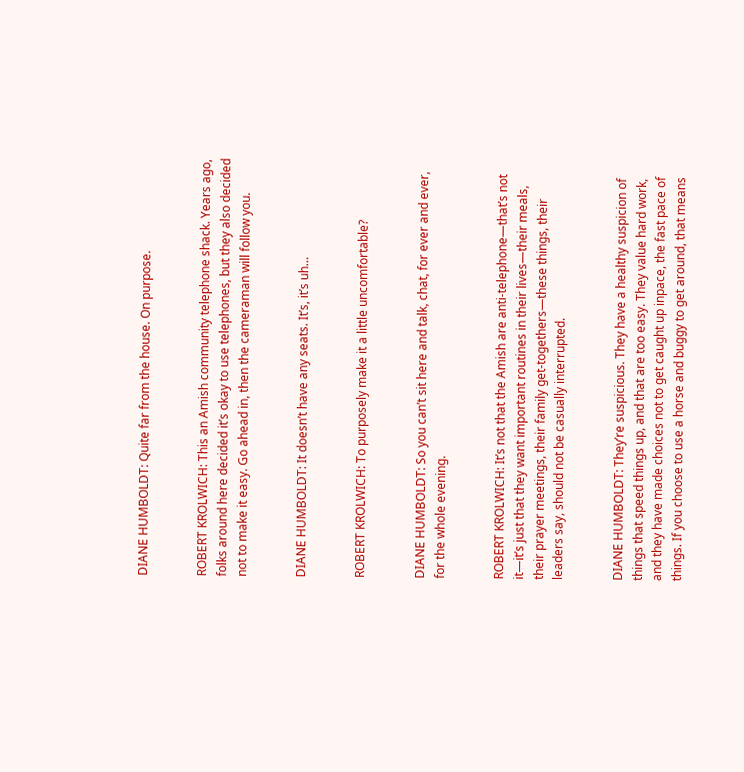DIANE HUMBOLDT: Quite far from the house. On purpose.


ROBERT KROLWICH: This an Amish community telephone shack. Years ago, folks around here decided it’s okay to use telephones, but they also decided not to make it easy. Go ahead in, then the cameraman will follow you.


DIANE HUMBOLDT: It doesn’t have any seats. It’s, it’s uh…


ROBERT KROLWICH: To purposely make it a little uncomfortable?


DIANE HUMBOLDT: So you can’t sit here and talk, chat, for ever and ever, for the whole evening.


ROBERT KROLWICH: It’s not that the Amish are anti-telephone—that’s not it—it’s just that they want important routines in their lives—their meals, their prayer meetings, their family get-togethers—these things, their leaders say, should not be casually interrupted.


DIANE HUMBOLDT: They’re suspicious. They have a healthy suspicion of things that speed things up, and that are too easy. They value hard work, and they have made choices not to get caught up inpace, the fast pace of things. If you choose to use a horse and buggy to get around, that means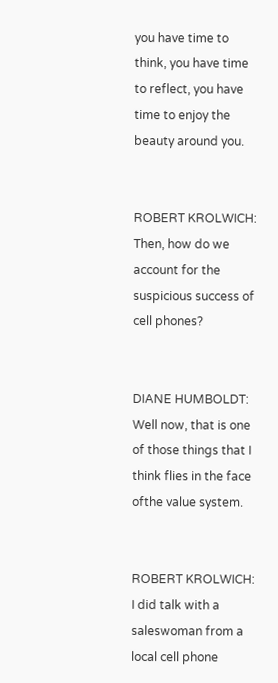you have time to think, you have time to reflect, you have time to enjoy the beauty around you.


ROBERT KROLWICH: Then, how do we account for the suspicious success of cell phones?


DIANE HUMBOLDT: Well now, that is one of those things that I think flies in the face ofthe value system.


ROBERT KROLWICH: I did talk with a saleswoman from a local cell phone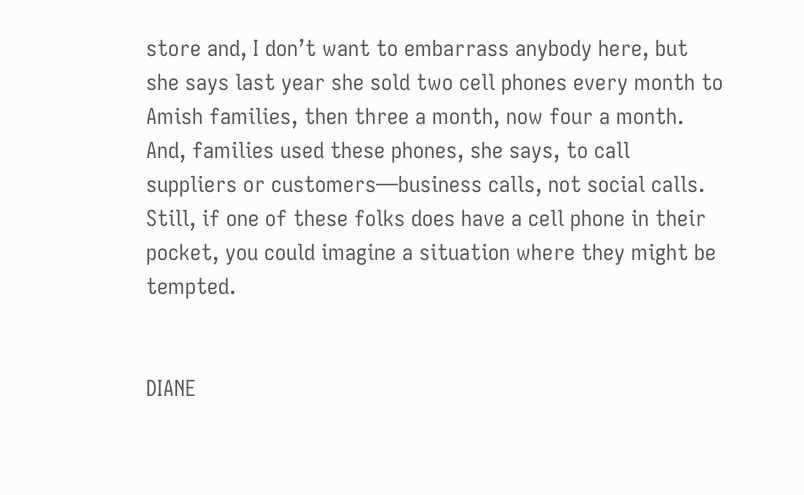store and, I don’t want to embarrass anybody here, but she says last year she sold two cell phones every month to Amish families, then three a month, now four a month. And, families used these phones, she says, to call suppliers or customers—business calls, not social calls. Still, if one of these folks does have a cell phone in their pocket, you could imagine a situation where they might be tempted.


DIANE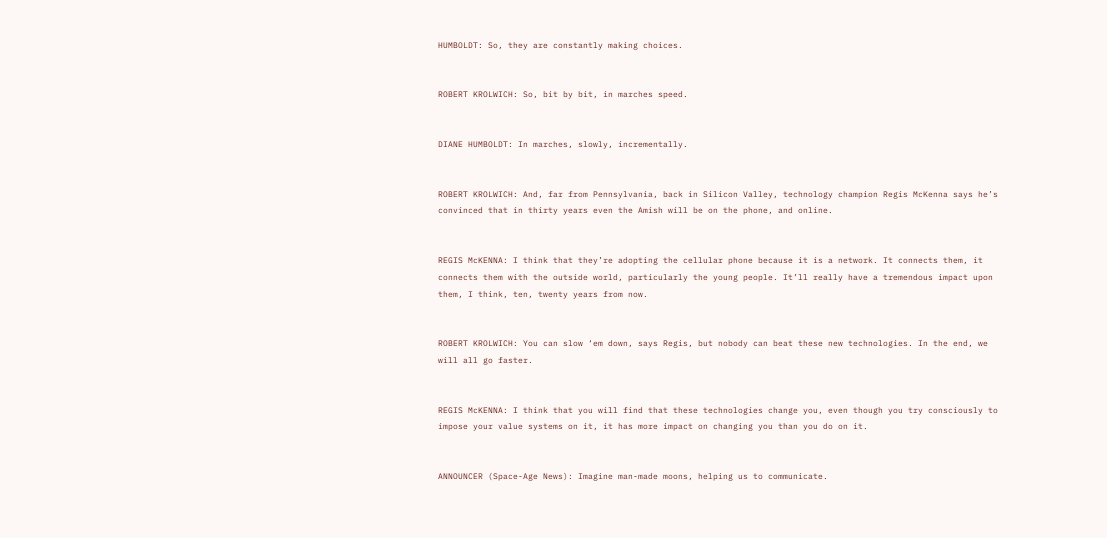HUMBOLDT: So, they are constantly making choices.


ROBERT KROLWICH: So, bit by bit, in marches speed.


DIANE HUMBOLDT: In marches, slowly, incrementally.


ROBERT KROLWICH: And, far from Pennsylvania, back in Silicon Valley, technology champion Regis McKenna says he’s convinced that in thirty years even the Amish will be on the phone, and online.


REGIS McKENNA: I think that they’re adopting the cellular phone because it is a network. It connects them, it connects them with the outside world, particularly the young people. It’ll really have a tremendous impact upon them, I think, ten, twenty years from now.


ROBERT KROLWICH: You can slow ‘em down, says Regis, but nobody can beat these new technologies. In the end, we will all go faster.


REGIS McKENNA: I think that you will find that these technologies change you, even though you try consciously to impose your value systems on it, it has more impact on changing you than you do on it.


ANNOUNCER (Space-Age News): Imagine man-made moons, helping us to communicate.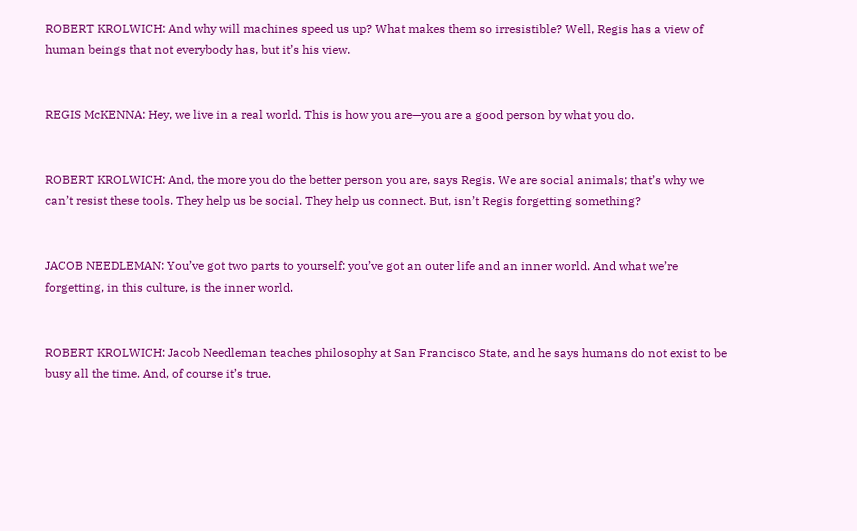ROBERT KROLWICH: And why will machines speed us up? What makes them so irresistible? Well, Regis has a view of human beings that not everybody has, but it’s his view.


REGIS McKENNA: Hey, we live in a real world. This is how you are—you are a good person by what you do.


ROBERT KROLWICH: And, the more you do the better person you are, says Regis. We are social animals; that’s why we can’t resist these tools. They help us be social. They help us connect. But, isn’t Regis forgetting something?


JACOB NEEDLEMAN: You’ve got two parts to yourself: you’ve got an outer life and an inner world. And what we’re forgetting, in this culture, is the inner world.


ROBERT KROLWICH: Jacob Needleman teaches philosophy at San Francisco State, and he says humans do not exist to be busy all the time. And, of course it’s true.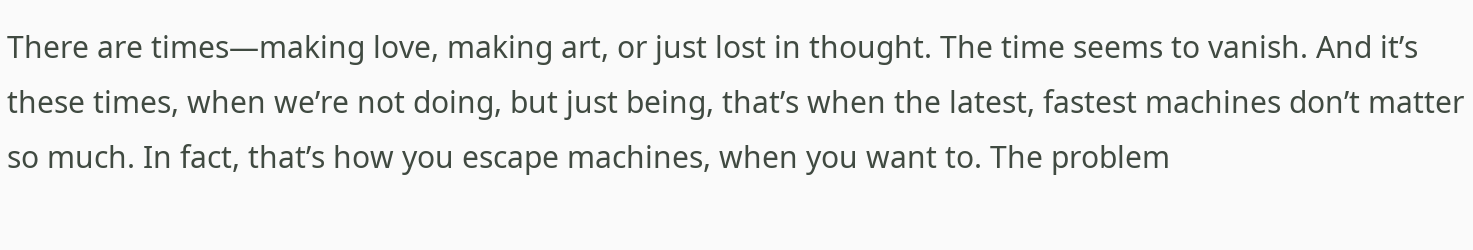There are times—making love, making art, or just lost in thought. The time seems to vanish. And it’s these times, when we’re not doing, but just being, that’s when the latest, fastest machines don’t matter so much. In fact, that’s how you escape machines, when you want to. The problem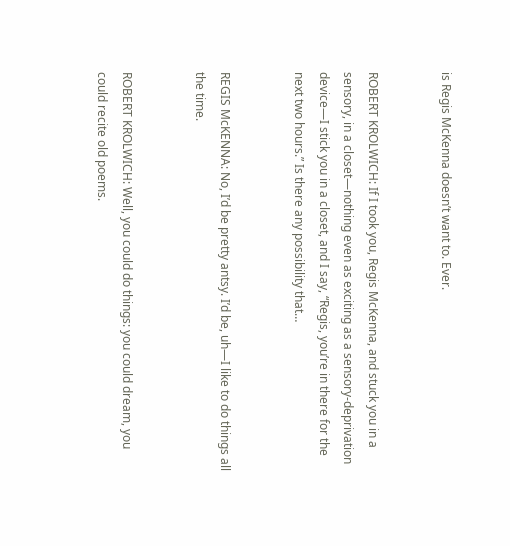is Regis McKenna doesn’t want to. Ever.


ROBERT KROLWICH: If I took you, Regis McKenna, and stuck you in a sensory, in a closet—nothing even as exciting as a sensory-deprivation device—I stick you in a closet, and I say, “Regis, you’re in there for the next two hours.” Is there any possibility that…


REGIS McKENNA: No, I’d be pretty antsy. I’d be, uh—I like to do things all the time.


ROBERT KROLWICH: Well, you could do things: you could dream, you could recite old poems.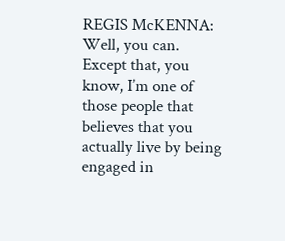REGIS McKENNA: Well, you can. Except that, you know, I’m one of those people that believes that you actually live by being engaged in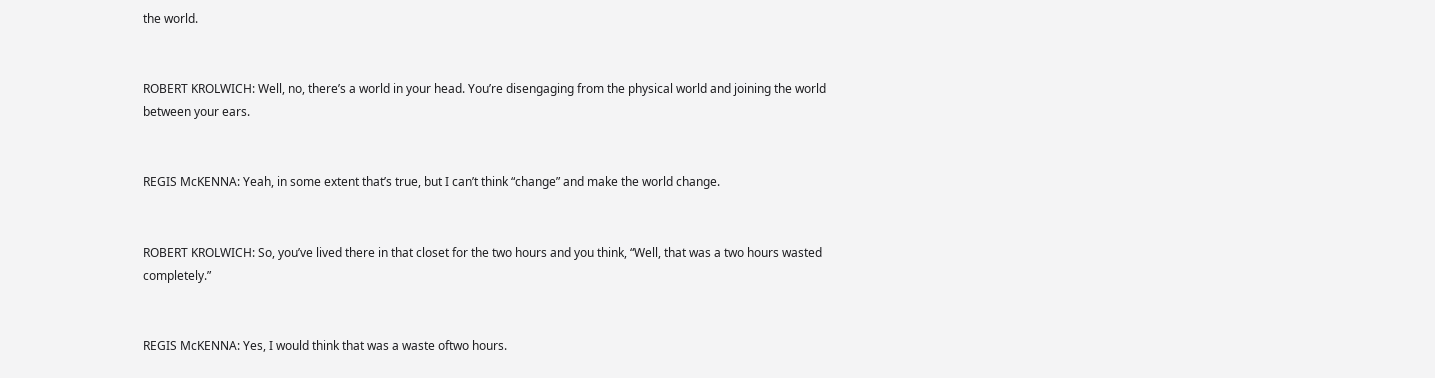the world.


ROBERT KROLWICH: Well, no, there’s a world in your head. You’re disengaging from the physical world and joining the world between your ears.


REGIS McKENNA: Yeah, in some extent that’s true, but I can’t think “change” and make the world change.


ROBERT KROLWICH: So, you’ve lived there in that closet for the two hours and you think, “Well, that was a two hours wasted completely.”


REGIS McKENNA: Yes, I would think that was a waste oftwo hours.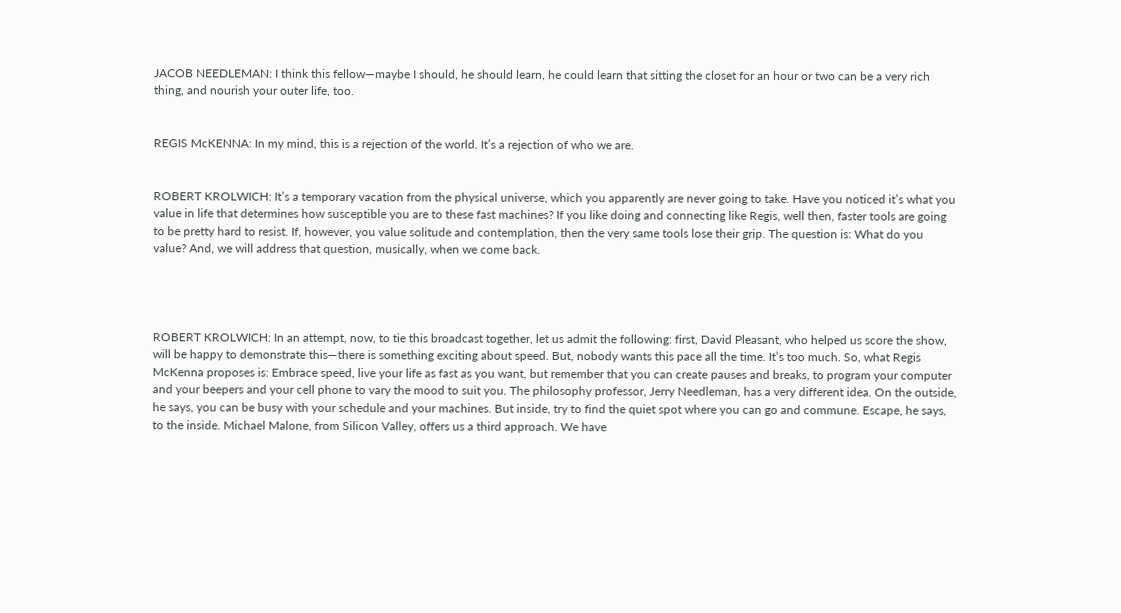JACOB NEEDLEMAN: I think this fellow—maybe I should, he should learn, he could learn that sitting the closet for an hour or two can be a very rich thing, and nourish your outer life, too.


REGIS McKENNA: In my mind, this is a rejection of the world. It’s a rejection of who we are.


ROBERT KROLWICH: It’s a temporary vacation from the physical universe, which you apparently are never going to take. Have you noticed it’s what you value in life that determines how susceptible you are to these fast machines? If you like doing and connecting like Regis, well then, faster tools are going to be pretty hard to resist. If, however, you value solitude and contemplation, then the very same tools lose their grip. The question is: What do you value? And, we will address that question, musically, when we come back.




ROBERT KROLWICH: In an attempt, now, to tie this broadcast together, let us admit the following: first, David Pleasant, who helped us score the show, will be happy to demonstrate this—there is something exciting about speed. But, nobody wants this pace all the time. It’s too much. So, what Regis McKenna proposes is: Embrace speed, live your life as fast as you want, but remember that you can create pauses and breaks, to program your computer and your beepers and your cell phone to vary the mood to suit you. The philosophy professor, Jerry Needleman, has a very different idea. On the outside, he says, you can be busy with your schedule and your machines. But inside, try to find the quiet spot where you can go and commune. Escape, he says, to the inside. Michael Malone, from Silicon Valley, offers us a third approach. We have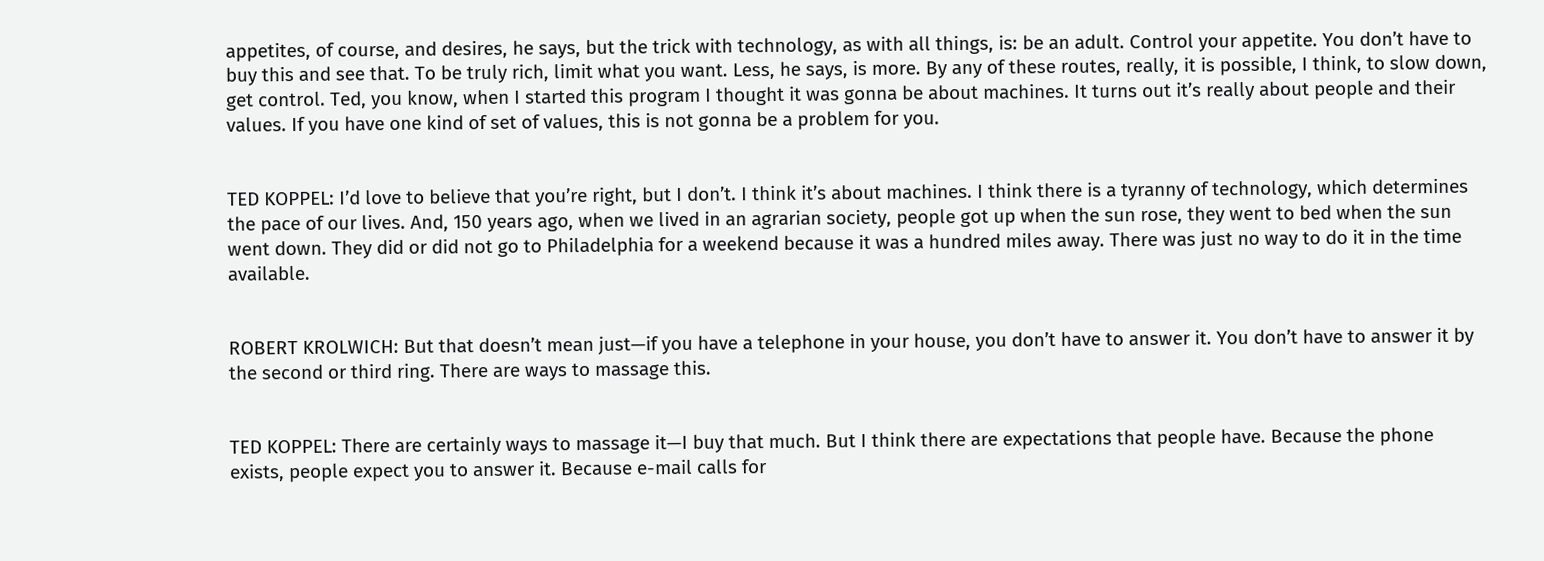appetites, of course, and desires, he says, but the trick with technology, as with all things, is: be an adult. Control your appetite. You don’t have to buy this and see that. To be truly rich, limit what you want. Less, he says, is more. By any of these routes, really, it is possible, I think, to slow down, get control. Ted, you know, when I started this program I thought it was gonna be about machines. It turns out it’s really about people and their values. If you have one kind of set of values, this is not gonna be a problem for you.


TED KOPPEL: I’d love to believe that you’re right, but I don’t. I think it’s about machines. I think there is a tyranny of technology, which determines the pace of our lives. And, 150 years ago, when we lived in an agrarian society, people got up when the sun rose, they went to bed when the sun went down. They did or did not go to Philadelphia for a weekend because it was a hundred miles away. There was just no way to do it in the time available.


ROBERT KROLWICH: But that doesn’t mean just—if you have a telephone in your house, you don’t have to answer it. You don’t have to answer it by the second or third ring. There are ways to massage this.


TED KOPPEL: There are certainly ways to massage it—I buy that much. But I think there are expectations that people have. Because the phone exists, people expect you to answer it. Because e-mail calls for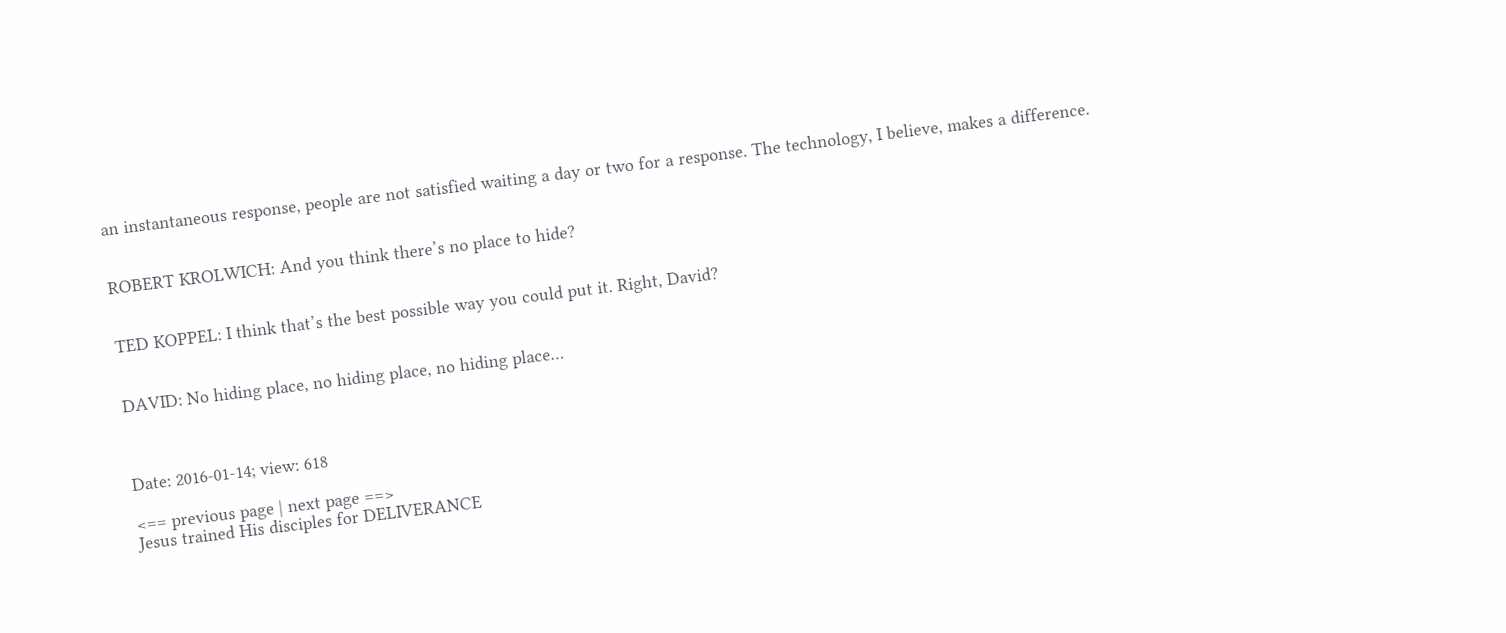an instantaneous response, people are not satisfied waiting a day or two for a response. The technology, I believe, makes a difference.


ROBERT KROLWICH: And you think there’s no place to hide?


TED KOPPEL: I think that’s the best possible way you could put it. Right, David?


DAVID: No hiding place, no hiding place, no hiding place…



Date: 2016-01-14; view: 618

<== previous page | next page ==>
Jesus trained His disciples for DELIVERANCE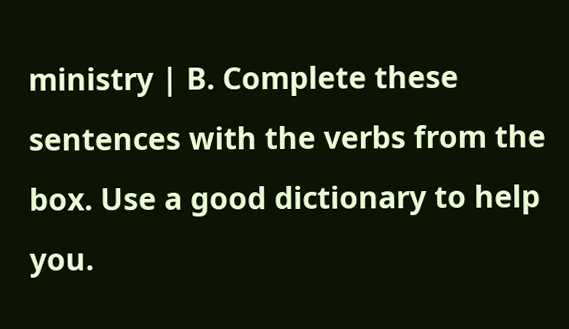ministry | B. Complete these sentences with the verbs from the box. Use a good dictionary to help you.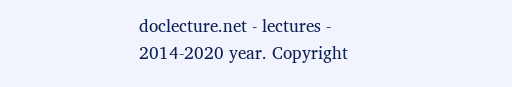doclecture.net - lectures - 2014-2020 year. Copyright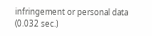infringement or personal data (0.032 sec.)